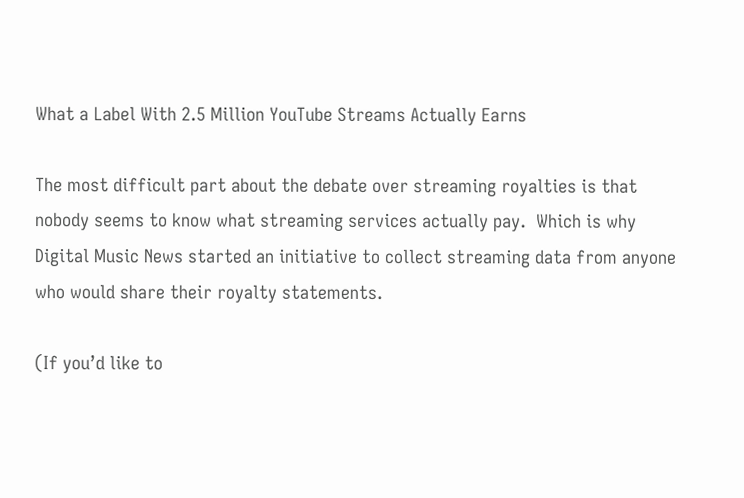What a Label With 2.5 Million YouTube Streams Actually Earns

The most difficult part about the debate over streaming royalties is that nobody seems to know what streaming services actually pay.  Which is why Digital Music News started an initiative to collect streaming data from anyone who would share their royalty statements.

(If you’d like to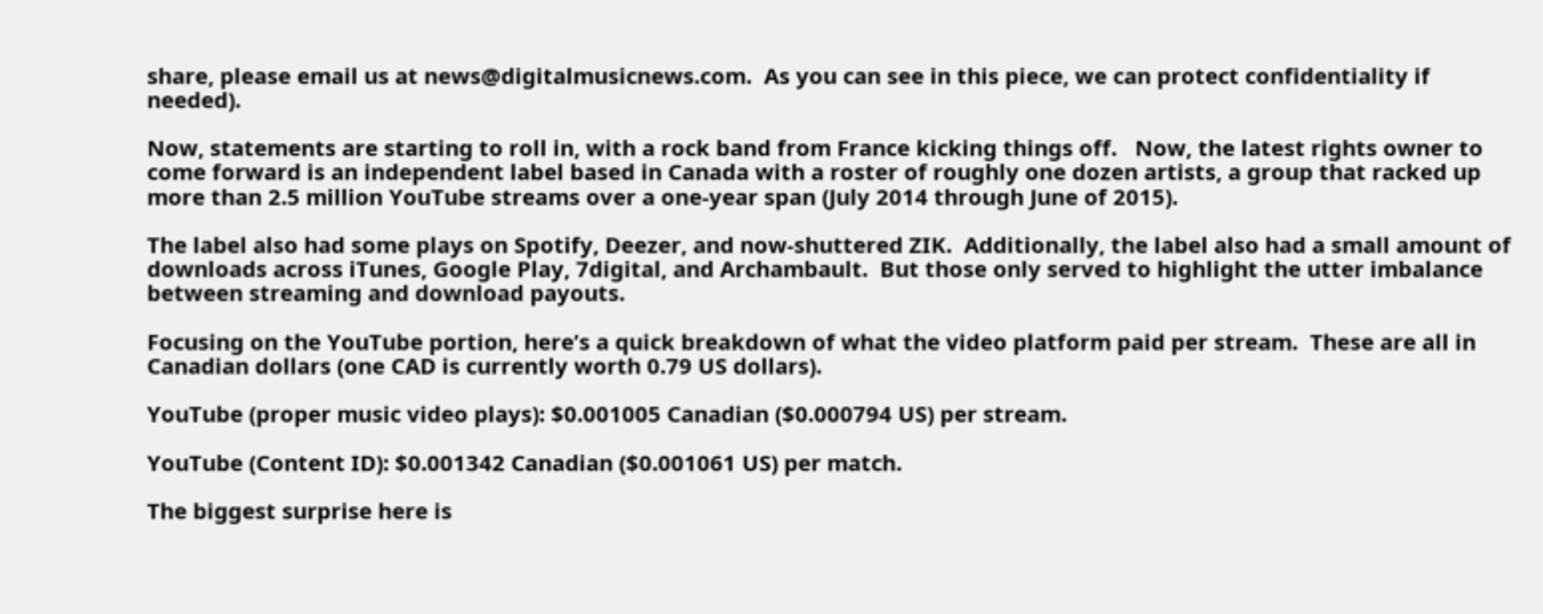share, please email us at news@digitalmusicnews.com.  As you can see in this piece, we can protect confidentiality if needed).

Now, statements are starting to roll in, with a rock band from France kicking things off.   Now, the latest rights owner to come forward is an independent label based in Canada with a roster of roughly one dozen artists, a group that racked up more than 2.5 million YouTube streams over a one-year span (July 2014 through June of 2015).

The label also had some plays on Spotify, Deezer, and now-shuttered ZIK.  Additionally, the label also had a small amount of downloads across iTunes, Google Play, 7digital, and Archambault.  But those only served to highlight the utter imbalance between streaming and download payouts.

Focusing on the YouTube portion, here’s a quick breakdown of what the video platform paid per stream.  These are all in Canadian dollars (one CAD is currently worth 0.79 US dollars).

YouTube (proper music video plays): $0.001005 Canadian ($0.000794 US) per stream.

YouTube (Content ID): $0.001342 Canadian ($0.001061 US) per match.

The biggest surprise here is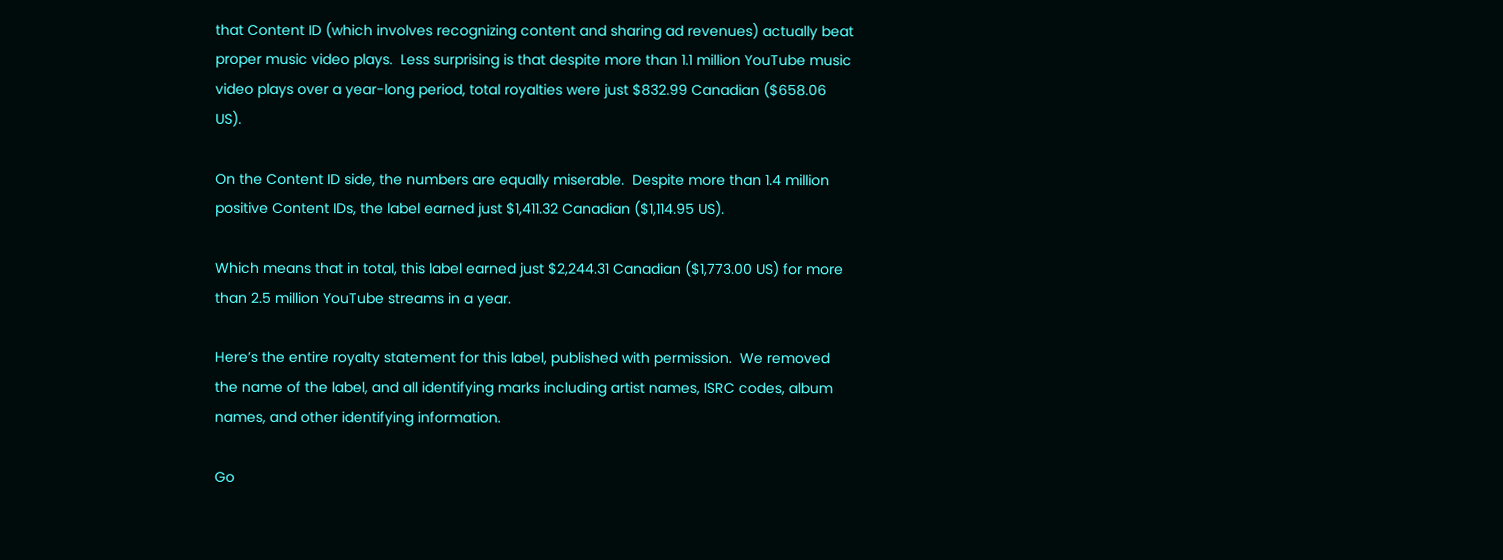that Content ID (which involves recognizing content and sharing ad revenues) actually beat proper music video plays.  Less surprising is that despite more than 1.1 million YouTube music video plays over a year-long period, total royalties were just $832.99 Canadian ($658.06 US).

On the Content ID side, the numbers are equally miserable.  Despite more than 1.4 million positive Content IDs, the label earned just $1,411.32 Canadian ($1,114.95 US).

Which means that in total, this label earned just $2,244.31 Canadian ($1,773.00 US) for more than 2.5 million YouTube streams in a year.

Here’s the entire royalty statement for this label, published with permission.  We removed the name of the label, and all identifying marks including artist names, ISRC codes, album names, and other identifying information.

Go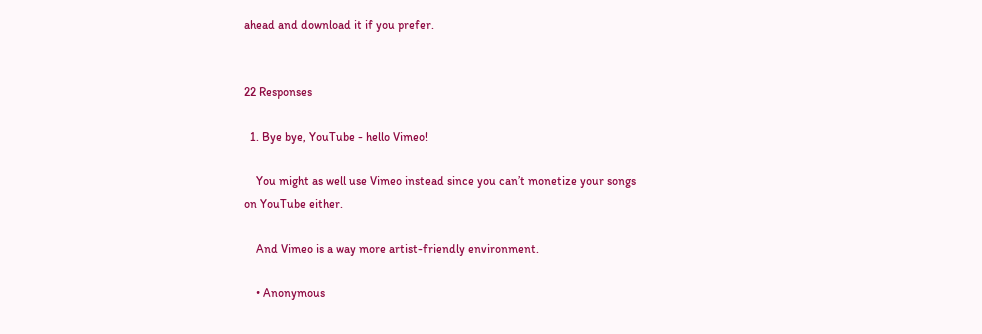ahead and download it if you prefer.


22 Responses

  1. Bye bye, YouTube - hello Vimeo!

    You might as well use Vimeo instead since you can’t monetize your songs on YouTube either.

    And Vimeo is a way more artist-friendly environment.

    • Anonymous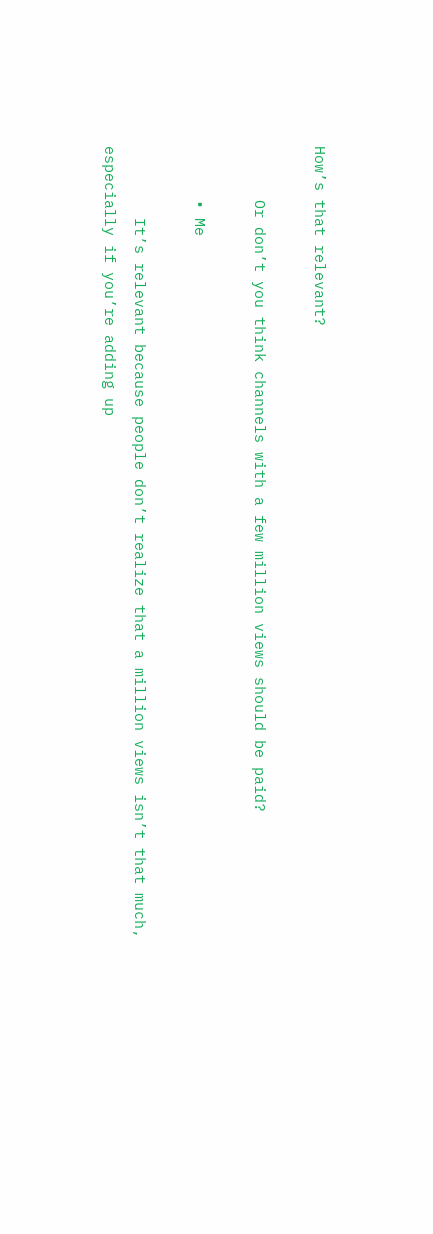How’s that relevant?

      Or don’t you think channels with a few million views should be paid?

      • Me

        It’s relevant because people don’t realize that a million views isn’t that much, especially if you’re adding up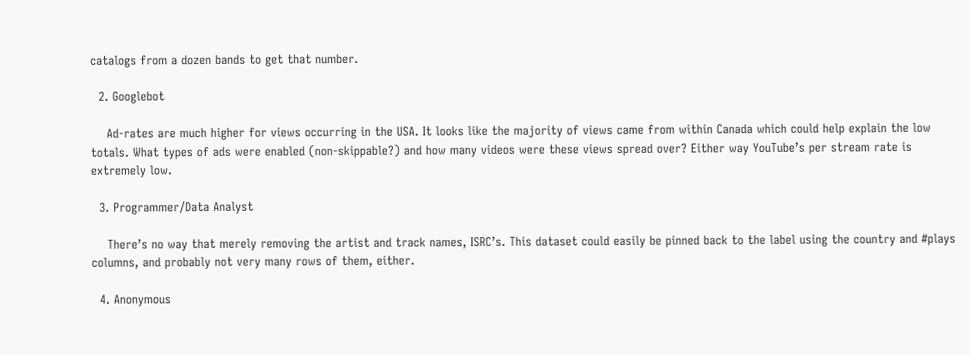catalogs from a dozen bands to get that number.

  2. Googlebot

    Ad-rates are much higher for views occurring in the USA. It looks like the majority of views came from within Canada which could help explain the low totals. What types of ads were enabled (non-skippable?) and how many videos were these views spread over? Either way YouTube’s per stream rate is extremely low.

  3. Programmer/Data Analyst

    There’s no way that merely removing the artist and track names, ISRC’s. This dataset could easily be pinned back to the label using the country and #plays columns, and probably not very many rows of them, either.

  4. Anonymous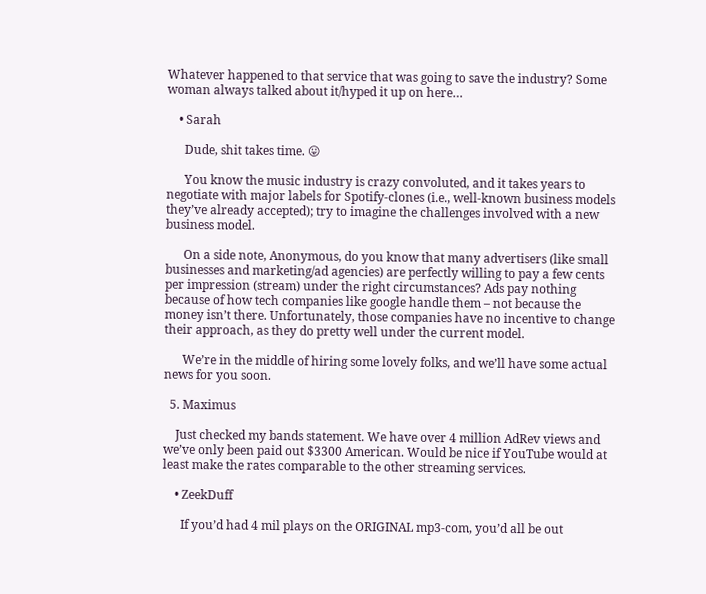Whatever happened to that service that was going to save the industry? Some woman always talked about it/hyped it up on here…

    • Sarah

      Dude, shit takes time. 😛

      You know the music industry is crazy convoluted, and it takes years to negotiate with major labels for Spotify-clones (i.e., well-known business models they’ve already accepted); try to imagine the challenges involved with a new business model.

      On a side note, Anonymous, do you know that many advertisers (like small businesses and marketing/ad agencies) are perfectly willing to pay a few cents per impression (stream) under the right circumstances? Ads pay nothing because of how tech companies like google handle them – not because the money isn’t there. Unfortunately, those companies have no incentive to change their approach, as they do pretty well under the current model.

      We’re in the middle of hiring some lovely folks, and we’ll have some actual news for you soon.

  5. Maximus

    Just checked my bands statement. We have over 4 million AdRev views and we’ve only been paid out $3300 American. Would be nice if YouTube would at least make the rates comparable to the other streaming services.

    • ZeekDuff

      If you’d had 4 mil plays on the ORIGINAL mp3-com, you’d all be out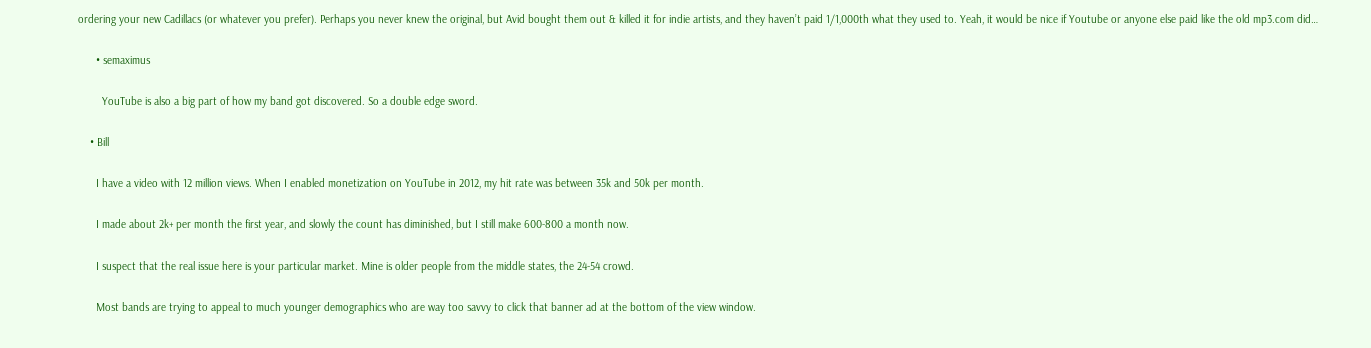ordering your new Cadillacs (or whatever you prefer). Perhaps you never knew the original, but Avid bought them out & killed it for indie artists, and they haven’t paid 1/1,000th what they used to. Yeah, it would be nice if Youtube or anyone else paid like the old mp3.com did…

      • semaximus

        YouTube is also a big part of how my band got discovered. So a double edge sword.

    • Bill

      I have a video with 12 million views. When I enabled monetization on YouTube in 2012, my hit rate was between 35k and 50k per month.

      I made about 2k+ per month the first year, and slowly the count has diminished, but I still make 600-800 a month now.

      I suspect that the real issue here is your particular market. Mine is older people from the middle states, the 24-54 crowd.

      Most bands are trying to appeal to much younger demographics who are way too savvy to click that banner ad at the bottom of the view window.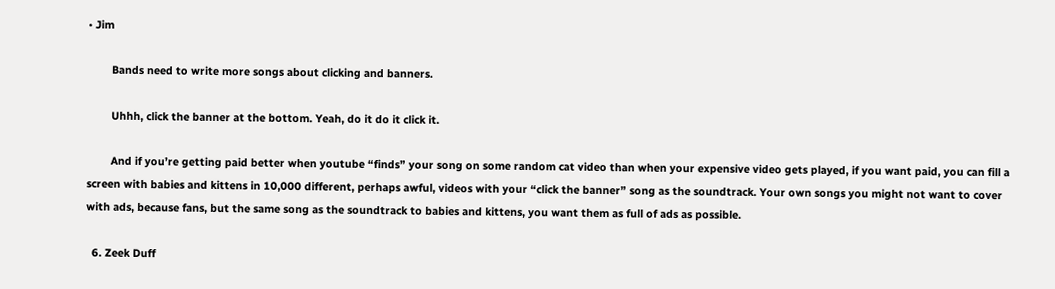• Jim

        Bands need to write more songs about clicking and banners.

        Uhhh, click the banner at the bottom. Yeah, do it do it click it.

        And if you’re getting paid better when youtube “finds” your song on some random cat video than when your expensive video gets played, if you want paid, you can fill a screen with babies and kittens in 10,000 different, perhaps awful, videos with your “click the banner” song as the soundtrack. Your own songs you might not want to cover with ads, because fans, but the same song as the soundtrack to babies and kittens, you want them as full of ads as possible.

  6. Zeek Duff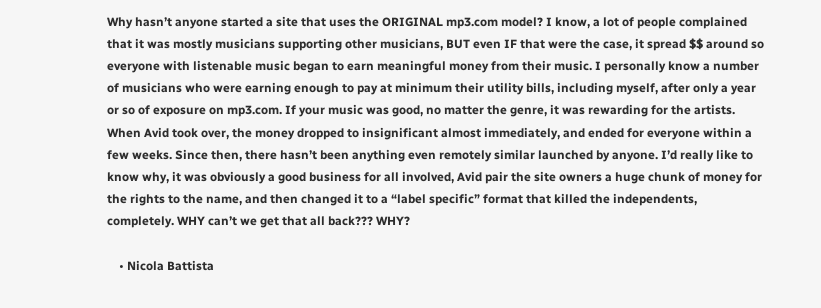Why hasn’t anyone started a site that uses the ORIGINAL mp3.com model? I know, a lot of people complained that it was mostly musicians supporting other musicians, BUT even IF that were the case, it spread $$ around so everyone with listenable music began to earn meaningful money from their music. I personally know a number of musicians who were earning enough to pay at minimum their utility bills, including myself, after only a year or so of exposure on mp3.com. If your music was good, no matter the genre, it was rewarding for the artists. When Avid took over, the money dropped to insignificant almost immediately, and ended for everyone within a few weeks. Since then, there hasn’t been anything even remotely similar launched by anyone. I’d really like to know why, it was obviously a good business for all involved, Avid pair the site owners a huge chunk of money for the rights to the name, and then changed it to a “label specific” format that killed the independents, completely. WHY can’t we get that all back??? WHY?

    • Nicola Battista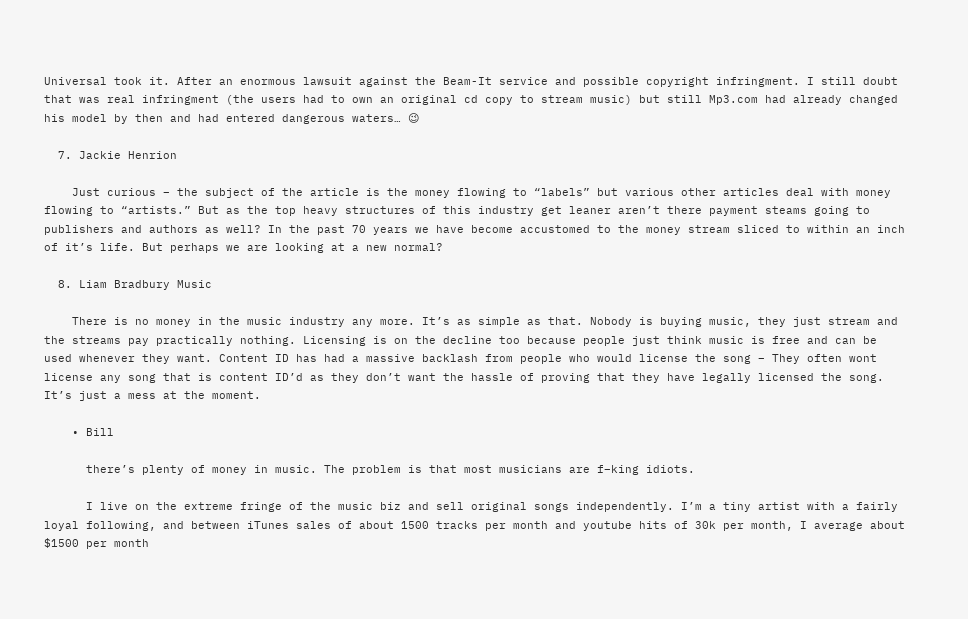Universal took it. After an enormous lawsuit against the Beam-It service and possible copyright infringment. I still doubt that was real infringment (the users had to own an original cd copy to stream music) but still Mp3.com had already changed his model by then and had entered dangerous waters… 😉

  7. Jackie Henrion

    Just curious – the subject of the article is the money flowing to “labels” but various other articles deal with money flowing to “artists.” But as the top heavy structures of this industry get leaner aren’t there payment steams going to publishers and authors as well? In the past 70 years we have become accustomed to the money stream sliced to within an inch of it’s life. But perhaps we are looking at a new normal?

  8. Liam Bradbury Music

    There is no money in the music industry any more. It’s as simple as that. Nobody is buying music, they just stream and the streams pay practically nothing. Licensing is on the decline too because people just think music is free and can be used whenever they want. Content ID has had a massive backlash from people who would license the song – They often wont license any song that is content ID’d as they don’t want the hassle of proving that they have legally licensed the song. It’s just a mess at the moment.

    • Bill

      there’s plenty of money in music. The problem is that most musicians are f–king idiots.

      I live on the extreme fringe of the music biz and sell original songs independently. I’m a tiny artist with a fairly loyal following, and between iTunes sales of about 1500 tracks per month and youtube hits of 30k per month, I average about $1500 per month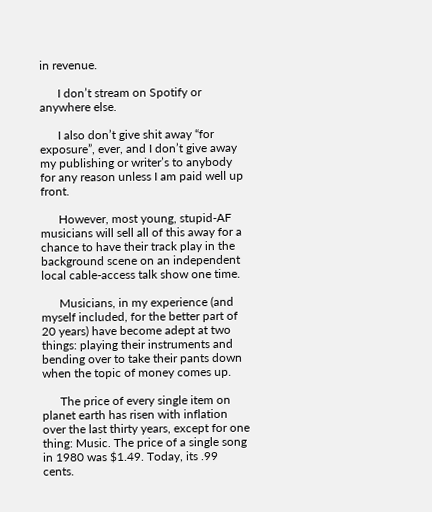in revenue.

      I don’t stream on Spotify or anywhere else.

      I also don’t give shit away “for exposure”, ever, and I don’t give away my publishing or writer’s to anybody for any reason unless I am paid well up front.

      However, most young, stupid-AF musicians will sell all of this away for a chance to have their track play in the background scene on an independent local cable-access talk show one time.

      Musicians, in my experience (and myself included, for the better part of 20 years) have become adept at two things: playing their instruments and bending over to take their pants down when the topic of money comes up.

      The price of every single item on planet earth has risen with inflation over the last thirty years, except for one thing: Music. The price of a single song in 1980 was $1.49. Today, its .99 cents.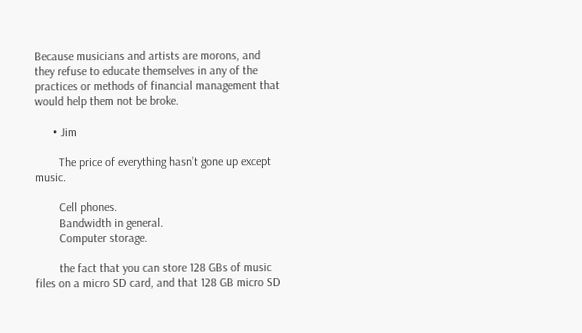Because musicians and artists are morons, and they refuse to educate themselves in any of the practices or methods of financial management that would help them not be broke.

      • Jim

        The price of everything hasn’t gone up except music.

        Cell phones.
        Bandwidth in general.
        Computer storage.

        the fact that you can store 128 GBs of music files on a micro SD card, and that 128 GB micro SD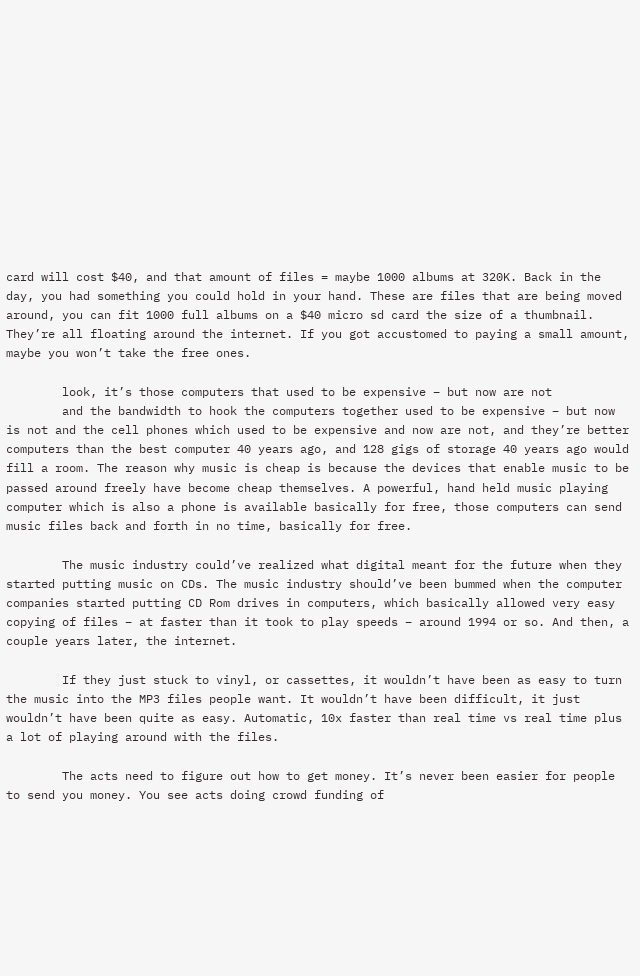card will cost $40, and that amount of files = maybe 1000 albums at 320K. Back in the day, you had something you could hold in your hand. These are files that are being moved around, you can fit 1000 full albums on a $40 micro sd card the size of a thumbnail. They’re all floating around the internet. If you got accustomed to paying a small amount, maybe you won’t take the free ones.

        look, it’s those computers that used to be expensive – but now are not
        and the bandwidth to hook the computers together used to be expensive – but now is not and the cell phones which used to be expensive and now are not, and they’re better computers than the best computer 40 years ago, and 128 gigs of storage 40 years ago would fill a room. The reason why music is cheap is because the devices that enable music to be passed around freely have become cheap themselves. A powerful, hand held music playing computer which is also a phone is available basically for free, those computers can send music files back and forth in no time, basically for free.

        The music industry could’ve realized what digital meant for the future when they started putting music on CDs. The music industry should’ve been bummed when the computer companies started putting CD Rom drives in computers, which basically allowed very easy copying of files – at faster than it took to play speeds – around 1994 or so. And then, a couple years later, the internet.

        If they just stuck to vinyl, or cassettes, it wouldn’t have been as easy to turn the music into the MP3 files people want. It wouldn’t have been difficult, it just wouldn’t have been quite as easy. Automatic, 10x faster than real time vs real time plus a lot of playing around with the files.

        The acts need to figure out how to get money. It’s never been easier for people to send you money. You see acts doing crowd funding of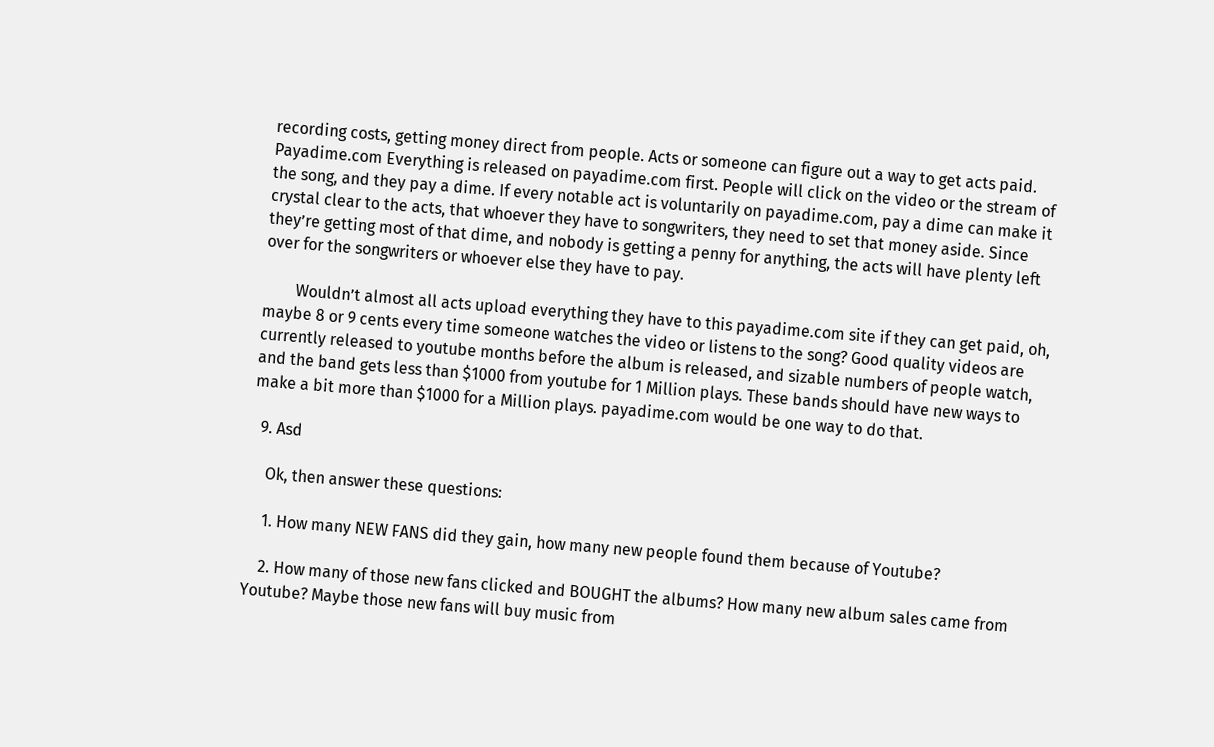recording costs, getting money direct from people. Acts or someone can figure out a way to get acts paid. Payadime.com Everything is released on payadime.com first. People will click on the video or the stream of the song, and they pay a dime. If every notable act is voluntarily on payadime.com, pay a dime can make it crystal clear to the acts, that whoever they have to songwriters, they need to set that money aside. Since they’re getting most of that dime, and nobody is getting a penny for anything, the acts will have plenty left over for the songwriters or whoever else they have to pay.

        Wouldn’t almost all acts upload everything they have to this payadime.com site if they can get paid, oh, maybe 8 or 9 cents every time someone watches the video or listens to the song? Good quality videos are currently released to youtube months before the album is released, and sizable numbers of people watch, and the band gets less than $1000 from youtube for 1 Million plays. These bands should have new ways to make a bit more than $1000 for a Million plays. payadime.com would be one way to do that.

  9. Asd

    Ok, then answer these questions:

    1. How many NEW FANS did they gain, how many new people found them because of Youtube?

    2. How many of those new fans clicked and BOUGHT the albums? How many new album sales came from Youtube? Maybe those new fans will buy music from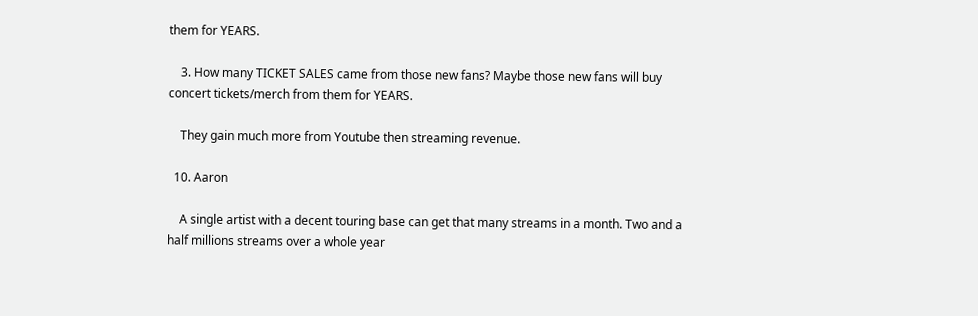them for YEARS.

    3. How many TICKET SALES came from those new fans? Maybe those new fans will buy concert tickets/merch from them for YEARS.

    They gain much more from Youtube then streaming revenue.

  10. Aaron

    A single artist with a decent touring base can get that many streams in a month. Two and a half millions streams over a whole year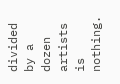divided by a dozen artists is nothing.